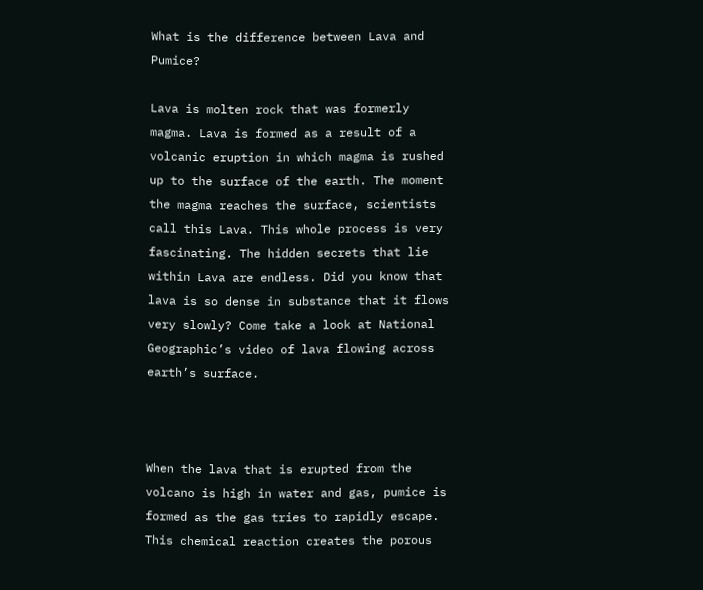What is the difference between Lava and Pumice?

Lava is molten rock that was formerly magma. Lava is formed as a result of a volcanic eruption in which magma is rushed up to the surface of the earth. The moment the magma reaches the surface, scientists call this Lava. This whole process is very fascinating. The hidden secrets that lie within Lava are endless. Did you know that lava is so dense in substance that it flows very slowly? Come take a look at National Geographic’s video of lava flowing across earth’s surface.



When the lava that is erupted from the volcano is high in water and gas, pumice is formed as the gas tries to rapidly escape. This chemical reaction creates the porous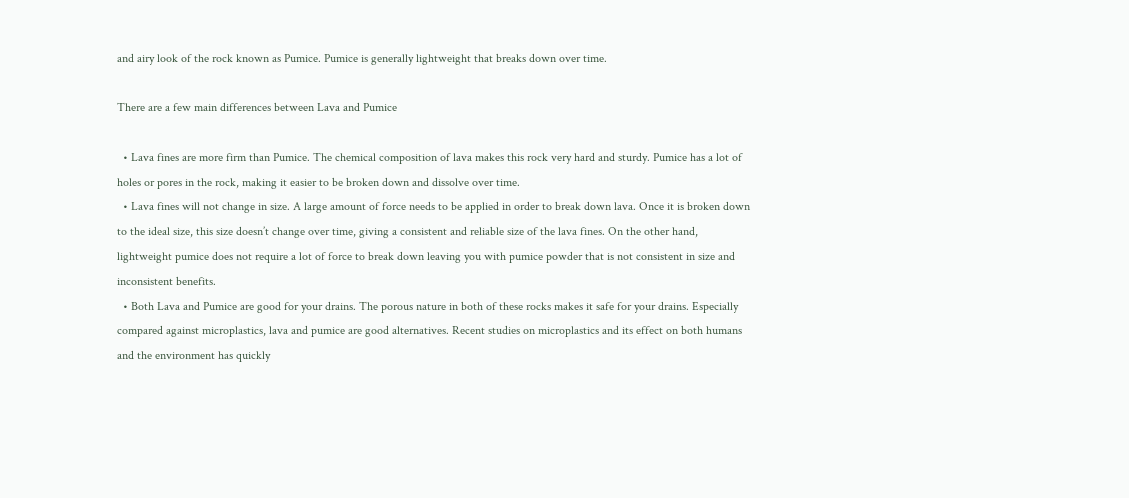and airy look of the rock known as Pumice. Pumice is generally lightweight that breaks down over time.

There are a few main differences between Lava and Pumice

  • Lava fines are more firm than Pumice. The chemical composition of lava makes this rock very hard and sturdy. Pumice has a lot of holes or pores in the rock, making it easier to be broken down and dissolve over time.
  • Lava fines will not change in size. A large amount of force needs to be applied in order to break down lava. Once it is broken down to the ideal size, this size doesn’t change over time, giving a consistent and reliable size of the lava fines. On the other hand, lightweight pumice does not require a lot of force to break down leaving you with pumice powder that is not consistent in size and inconsistent benefits.
  • Both Lava and Pumice are good for your drains. The porous nature in both of these rocks makes it safe for your drains. Especially compared against microplastics, lava and pumice are good alternatives. Recent studies on microplastics and its effect on both humans and the environment has quickly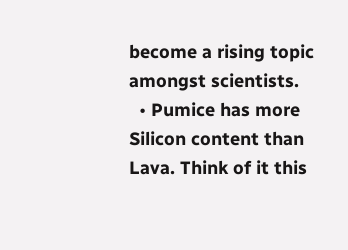become a rising topic amongst scientists.
  • Pumice has more Silicon content than Lava. Think of it this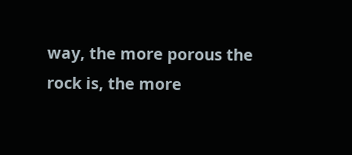way, the more porous the rock is, the more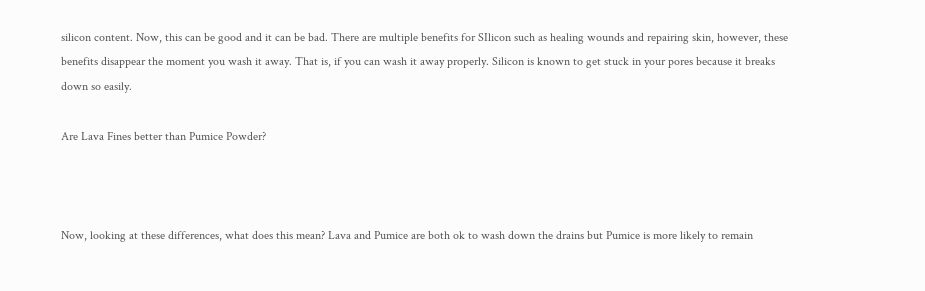silicon content. Now, this can be good and it can be bad. There are multiple benefits for SIlicon such as healing wounds and repairing skin, however, these benefits disappear the moment you wash it away. That is, if you can wash it away properly. Silicon is known to get stuck in your pores because it breaks down so easily.

Are Lava Fines better than Pumice Powder?



Now, looking at these differences, what does this mean? Lava and Pumice are both ok to wash down the drains but Pumice is more likely to remain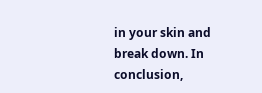in your skin and break down. In conclusion,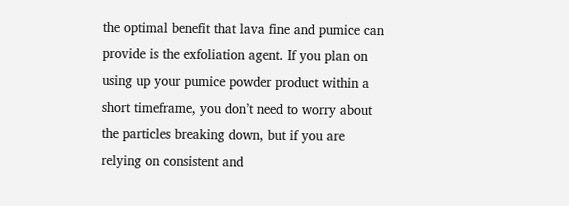the optimal benefit that lava fine and pumice can provide is the exfoliation agent. If you plan on using up your pumice powder product within a short timeframe, you don’t need to worry about the particles breaking down, but if you are relying on consistent and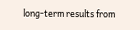long-term results from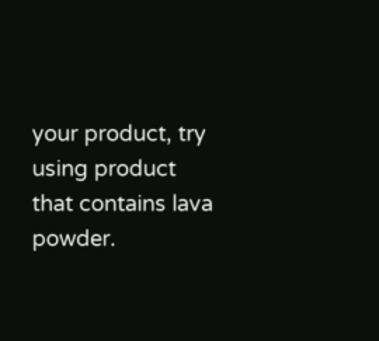your product, try using product that contains lava powder.